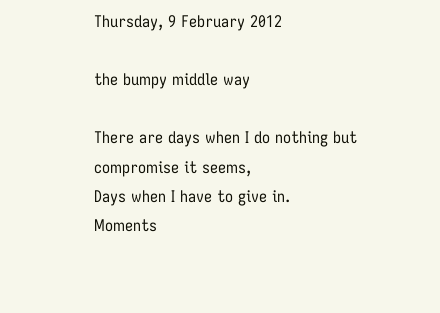Thursday, 9 February 2012

the bumpy middle way

There are days when I do nothing but compromise it seems,
Days when I have to give in.
Moments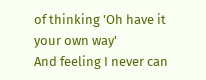of thinking 'Oh have it your own way'
And feeling I never can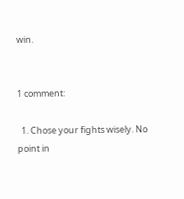win.


1 comment:

  1. Chose your fights wisely. No point in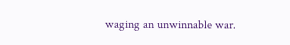waging an unwinnable war.